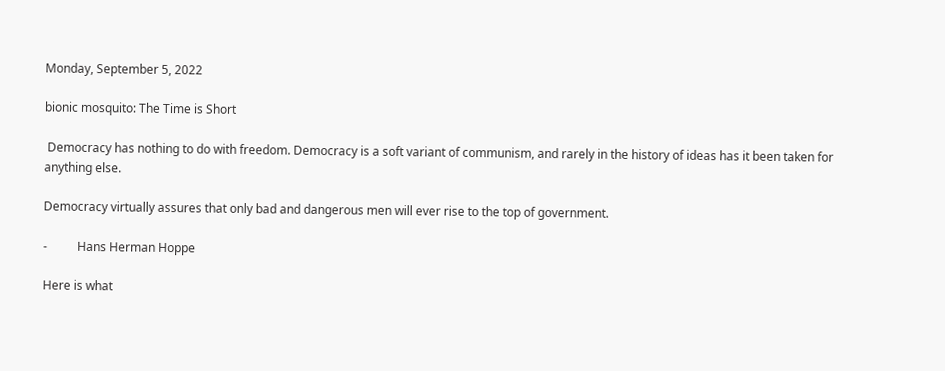Monday, September 5, 2022

bionic mosquito: The Time is Short

 Democracy has nothing to do with freedom. Democracy is a soft variant of communism, and rarely in the history of ideas has it been taken for anything else.

Democracy virtually assures that only bad and dangerous men will ever rise to the top of government.

-          Hans Herman Hoppe

Here is what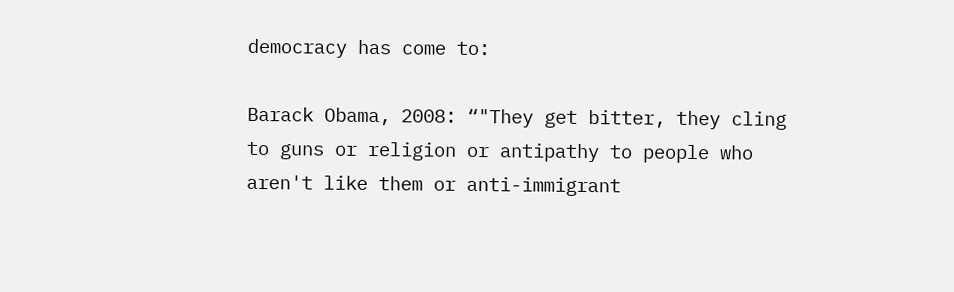democracy has come to:

Barack Obama, 2008: “"They get bitter, they cling to guns or religion or antipathy to people who aren't like them or anti-immigrant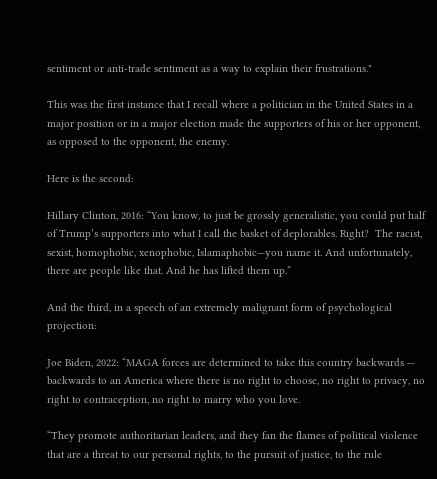sentiment or anti-trade sentiment as a way to explain their frustrations."

This was the first instance that I recall where a politician in the United States in a major position or in a major election made the supporters of his or her opponent, as opposed to the opponent, the enemy.

Here is the second:

Hillary Clinton, 2016: “You know, to just be grossly generalistic, you could put half of Trump’s supporters into what I call the basket of deplorables. Right?  The racist, sexist, homophobic, xenophobic, Islamaphobic—you name it. And unfortunately, there are people like that. And he has lifted them up.”

And the third, in a speech of an extremely malignant form of psychological projection:

Joe Biden, 2022: “MAGA forces are determined to take this country backwards — backwards to an America where there is no right to choose, no right to privacy, no right to contraception, no right to marry who you love.

“They promote authoritarian leaders, and they fan the flames of political violence that are a threat to our personal rights, to the pursuit of justice, to the rule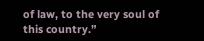of law, to the very soul of this country.”